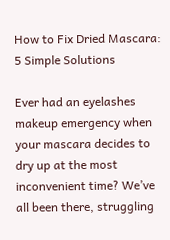How to Fix Dried Mascara: 5 Simple Solutions

Ever had an eyelashes makeup emergency when your mascara decides to dry up at the most inconvenient time? We’ve all been there, struggling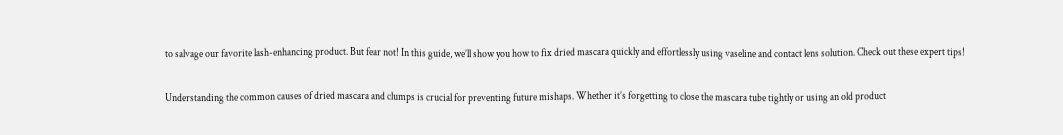to salvage our favorite lash-enhancing product. But fear not! In this guide, we’ll show you how to fix dried mascara quickly and effortlessly using vaseline and contact lens solution. Check out these expert tips!

Understanding the common causes of dried mascara and clumps is crucial for preventing future mishaps. Whether it’s forgetting to close the mascara tube tightly or using an old product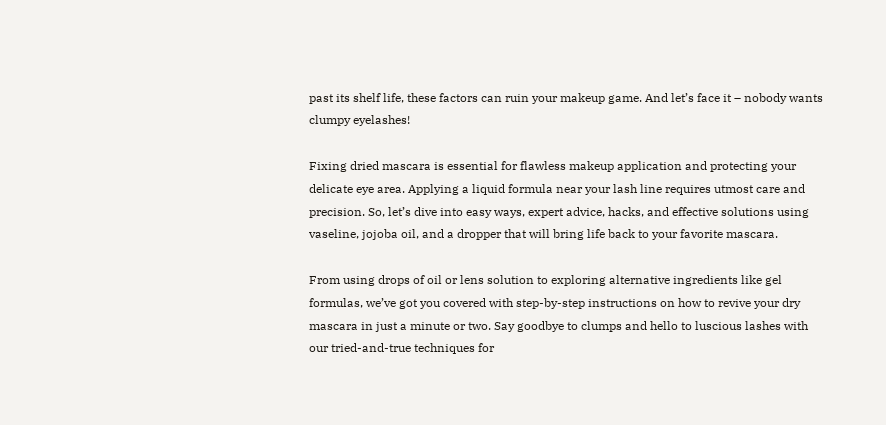past its shelf life, these factors can ruin your makeup game. And let’s face it – nobody wants clumpy eyelashes!

Fixing dried mascara is essential for flawless makeup application and protecting your delicate eye area. Applying a liquid formula near your lash line requires utmost care and precision. So, let’s dive into easy ways, expert advice, hacks, and effective solutions using vaseline, jojoba oil, and a dropper that will bring life back to your favorite mascara.

From using drops of oil or lens solution to exploring alternative ingredients like gel formulas, we’ve got you covered with step-by-step instructions on how to revive your dry mascara in just a minute or two. Say goodbye to clumps and hello to luscious lashes with our tried-and-true techniques for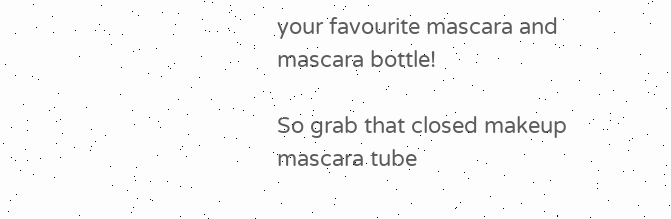your favourite mascara and mascara bottle!

So grab that closed makeup mascara tube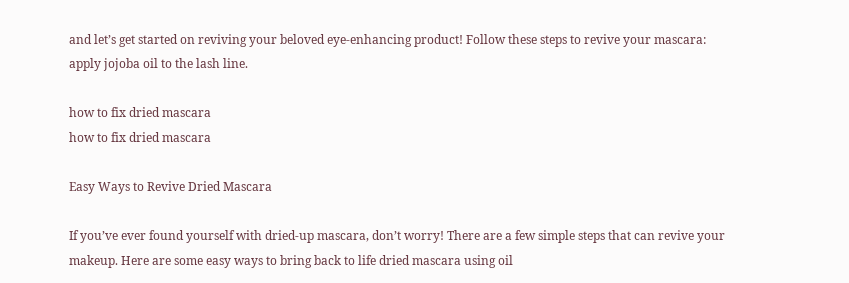and let’s get started on reviving your beloved eye-enhancing product! Follow these steps to revive your mascara: apply jojoba oil to the lash line.

how to fix dried mascara
how to fix dried mascara

Easy Ways to Revive Dried Mascara

If you’ve ever found yourself with dried-up mascara, don’t worry! There are a few simple steps that can revive your makeup. Here are some easy ways to bring back to life dried mascara using oil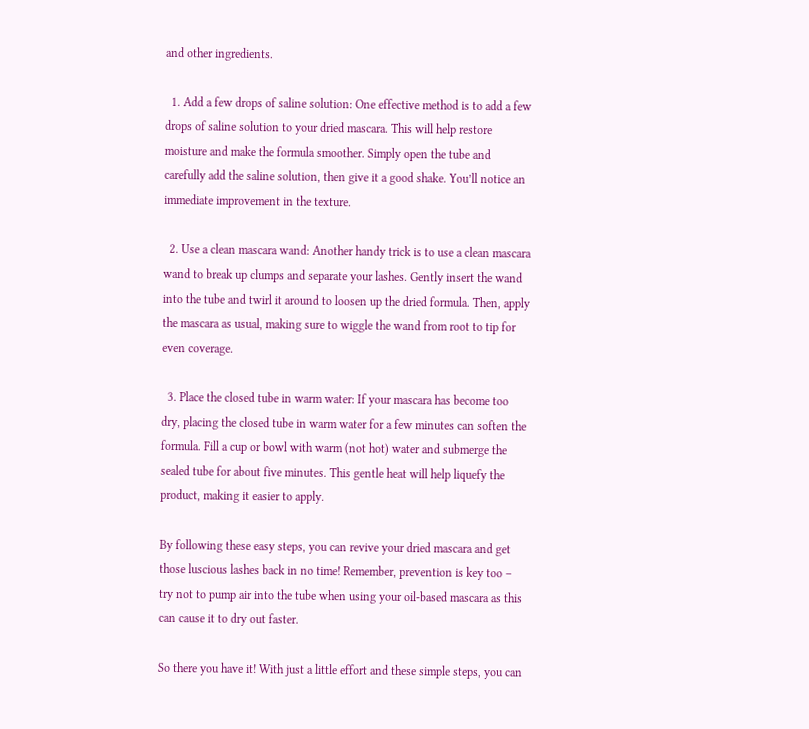and other ingredients.

  1. Add a few drops of saline solution: One effective method is to add a few drops of saline solution to your dried mascara. This will help restore moisture and make the formula smoother. Simply open the tube and carefully add the saline solution, then give it a good shake. You’ll notice an immediate improvement in the texture.

  2. Use a clean mascara wand: Another handy trick is to use a clean mascara wand to break up clumps and separate your lashes. Gently insert the wand into the tube and twirl it around to loosen up the dried formula. Then, apply the mascara as usual, making sure to wiggle the wand from root to tip for even coverage.

  3. Place the closed tube in warm water: If your mascara has become too dry, placing the closed tube in warm water for a few minutes can soften the formula. Fill a cup or bowl with warm (not hot) water and submerge the sealed tube for about five minutes. This gentle heat will help liquefy the product, making it easier to apply.

By following these easy steps, you can revive your dried mascara and get those luscious lashes back in no time! Remember, prevention is key too – try not to pump air into the tube when using your oil-based mascara as this can cause it to dry out faster.

So there you have it! With just a little effort and these simple steps, you can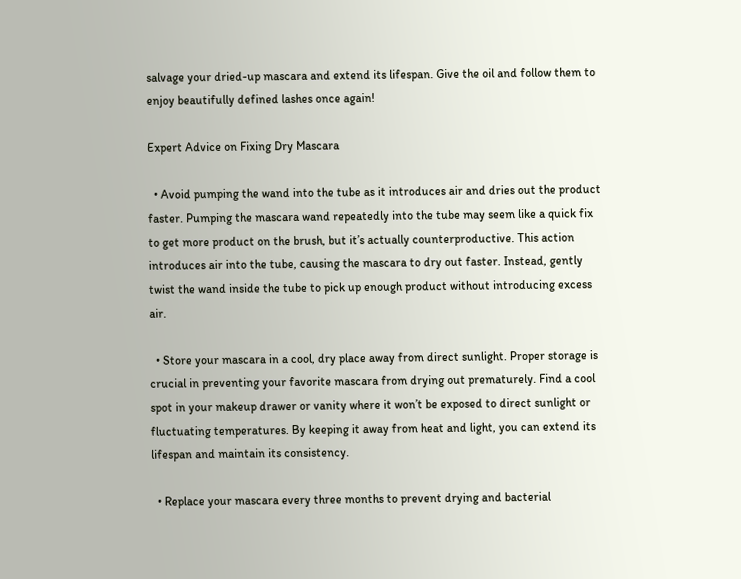salvage your dried-up mascara and extend its lifespan. Give the oil and follow them to enjoy beautifully defined lashes once again!

Expert Advice on Fixing Dry Mascara

  • Avoid pumping the wand into the tube as it introduces air and dries out the product faster. Pumping the mascara wand repeatedly into the tube may seem like a quick fix to get more product on the brush, but it’s actually counterproductive. This action introduces air into the tube, causing the mascara to dry out faster. Instead, gently twist the wand inside the tube to pick up enough product without introducing excess air.

  • Store your mascara in a cool, dry place away from direct sunlight. Proper storage is crucial in preventing your favorite mascara from drying out prematurely. Find a cool spot in your makeup drawer or vanity where it won’t be exposed to direct sunlight or fluctuating temperatures. By keeping it away from heat and light, you can extend its lifespan and maintain its consistency.

  • Replace your mascara every three months to prevent drying and bacterial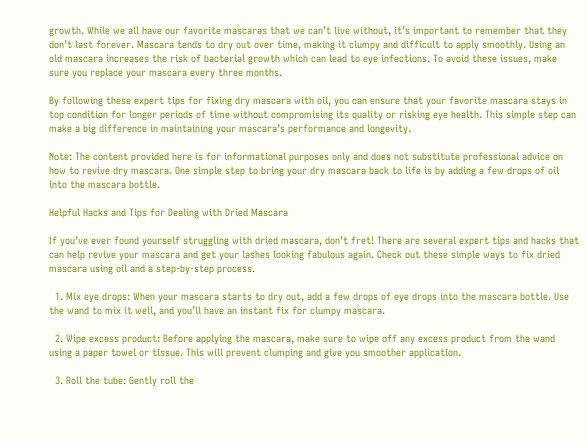growth. While we all have our favorite mascaras that we can’t live without, it’s important to remember that they don’t last forever. Mascara tends to dry out over time, making it clumpy and difficult to apply smoothly. Using an old mascara increases the risk of bacterial growth which can lead to eye infections. To avoid these issues, make sure you replace your mascara every three months.

By following these expert tips for fixing dry mascara with oil, you can ensure that your favorite mascara stays in top condition for longer periods of time without compromising its quality or risking eye health. This simple step can make a big difference in maintaining your mascara’s performance and longevity.

Note: The content provided here is for informational purposes only and does not substitute professional advice on how to revive dry mascara. One simple step to bring your dry mascara back to life is by adding a few drops of oil into the mascara bottle.

Helpful Hacks and Tips for Dealing with Dried Mascara

If you’ve ever found yourself struggling with dried mascara, don’t fret! There are several expert tips and hacks that can help revive your mascara and get your lashes looking fabulous again. Check out these simple ways to fix dried mascara using oil and a step-by-step process.

  1. Mix eye drops: When your mascara starts to dry out, add a few drops of eye drops into the mascara bottle. Use the wand to mix it well, and you’ll have an instant fix for clumpy mascara.

  2. Wipe excess product: Before applying the mascara, make sure to wipe off any excess product from the wand using a paper towel or tissue. This will prevent clumping and give you smoother application.

  3. Roll the tube: Gently roll the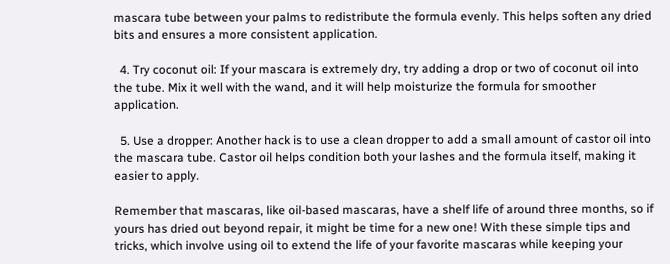mascara tube between your palms to redistribute the formula evenly. This helps soften any dried bits and ensures a more consistent application.

  4. Try coconut oil: If your mascara is extremely dry, try adding a drop or two of coconut oil into the tube. Mix it well with the wand, and it will help moisturize the formula for smoother application.

  5. Use a dropper: Another hack is to use a clean dropper to add a small amount of castor oil into the mascara tube. Castor oil helps condition both your lashes and the formula itself, making it easier to apply.

Remember that mascaras, like oil-based mascaras, have a shelf life of around three months, so if yours has dried out beyond repair, it might be time for a new one! With these simple tips and tricks, which involve using oil to extend the life of your favorite mascaras while keeping your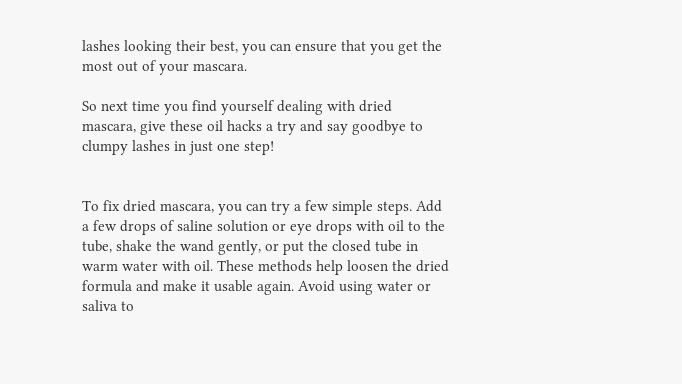lashes looking their best, you can ensure that you get the most out of your mascara.

So next time you find yourself dealing with dried mascara, give these oil hacks a try and say goodbye to clumpy lashes in just one step!


To fix dried mascara, you can try a few simple steps. Add a few drops of saline solution or eye drops with oil to the tube, shake the wand gently, or put the closed tube in warm water with oil. These methods help loosen the dried formula and make it usable again. Avoid using water or saliva to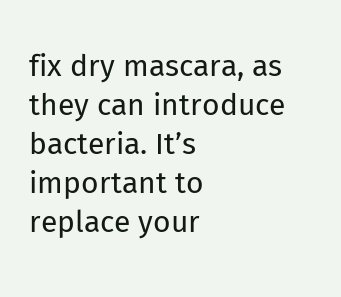fix dry mascara, as they can introduce bacteria. It’s important to replace your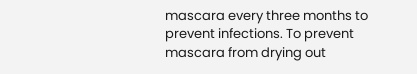mascara every three months to prevent infections. To prevent mascara from drying out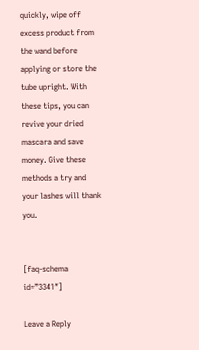quickly, wipe off excess product from the wand before applying or store the tube upright. With these tips, you can revive your dried mascara and save money. Give these methods a try and your lashes will thank you.


[faq-schema id=”3341″]

Leave a Reply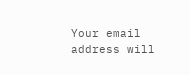Your email address will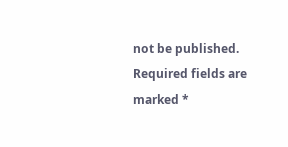not be published. Required fields are marked *